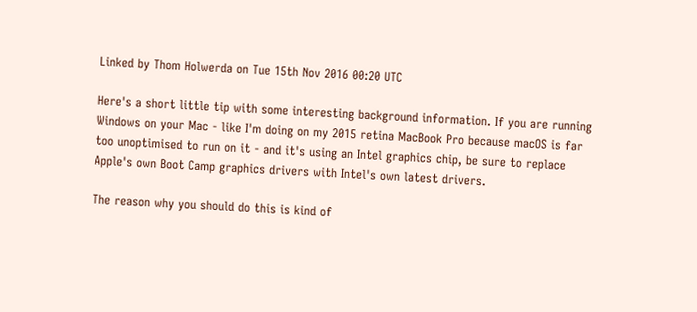Linked by Thom Holwerda on Tue 15th Nov 2016 00:20 UTC

Here's a short little tip with some interesting background information. If you are running Windows on your Mac - like I'm doing on my 2015 retina MacBook Pro because macOS is far too unoptimised to run on it - and it's using an Intel graphics chip, be sure to replace Apple's own Boot Camp graphics drivers with Intel's own latest drivers.

The reason why you should do this is kind of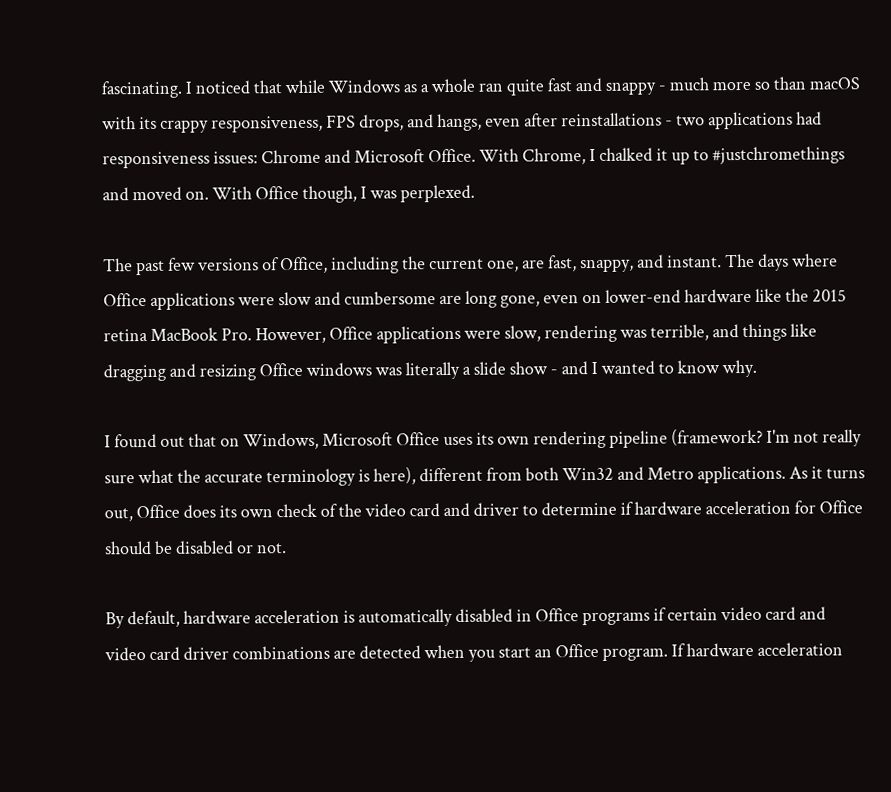fascinating. I noticed that while Windows as a whole ran quite fast and snappy - much more so than macOS with its crappy responsiveness, FPS drops, and hangs, even after reinstallations - two applications had responsiveness issues: Chrome and Microsoft Office. With Chrome, I chalked it up to #justchromethings and moved on. With Office though, I was perplexed.

The past few versions of Office, including the current one, are fast, snappy, and instant. The days where Office applications were slow and cumbersome are long gone, even on lower-end hardware like the 2015 retina MacBook Pro. However, Office applications were slow, rendering was terrible, and things like dragging and resizing Office windows was literally a slide show - and I wanted to know why.

I found out that on Windows, Microsoft Office uses its own rendering pipeline (framework? I'm not really sure what the accurate terminology is here), different from both Win32 and Metro applications. As it turns out, Office does its own check of the video card and driver to determine if hardware acceleration for Office should be disabled or not.

By default, hardware acceleration is automatically disabled in Office programs if certain video card and video card driver combinations are detected when you start an Office program. If hardware acceleration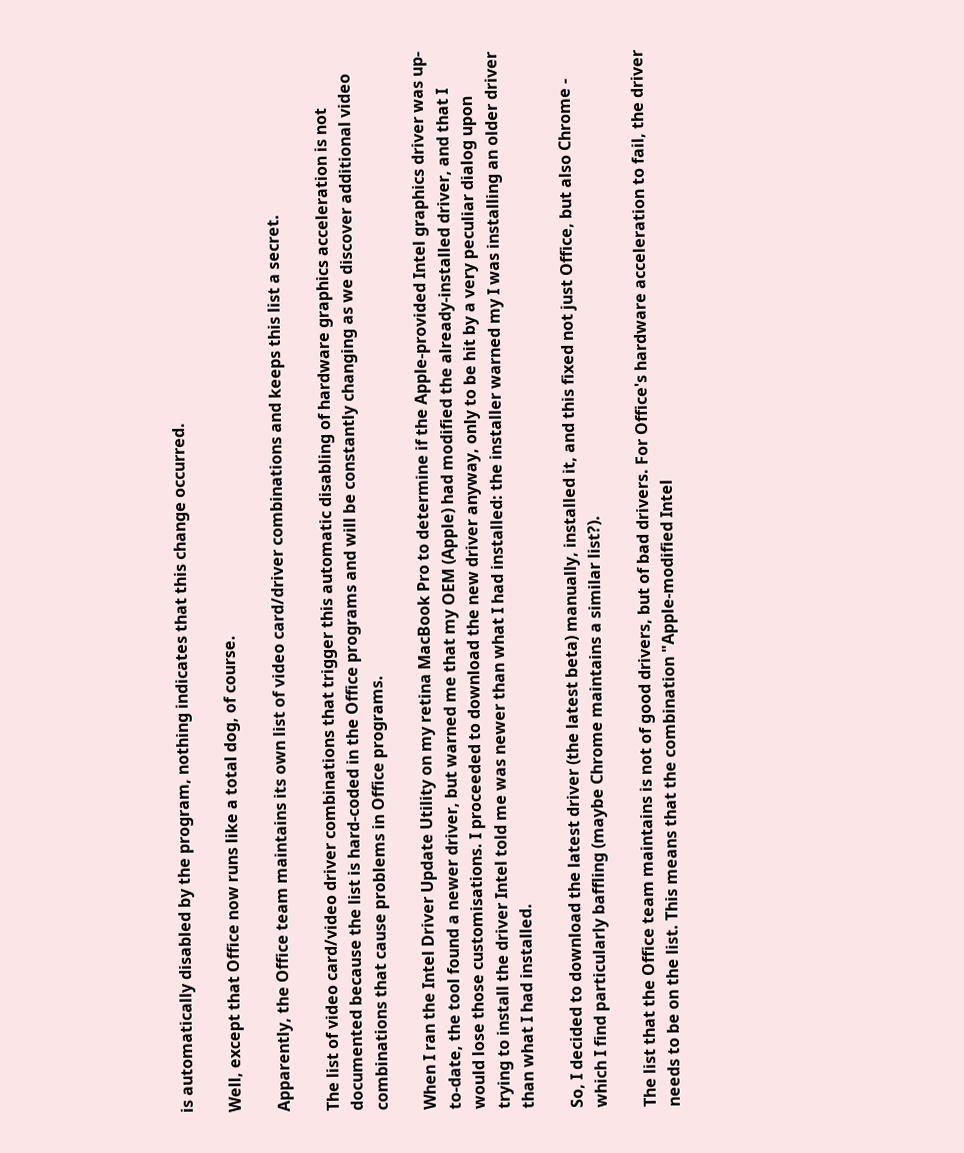is automatically disabled by the program, nothing indicates that this change occurred.

Well, except that Office now runs like a total dog, of course.

Apparently, the Office team maintains its own list of video card/driver combinations and keeps this list a secret.

The list of video card/video driver combinations that trigger this automatic disabling of hardware graphics acceleration is not documented because the list is hard-coded in the Office programs and will be constantly changing as we discover additional video combinations that cause problems in Office programs.

When I ran the Intel Driver Update Utility on my retina MacBook Pro to determine if the Apple-provided Intel graphics driver was up-to-date, the tool found a newer driver, but warned me that my OEM (Apple) had modified the already-installed driver, and that I would lose those customisations. I proceeded to download the new driver anyway, only to be hit by a very peculiar dialog upon trying to install the driver Intel told me was newer than what I had installed: the installer warned my I was installing an older driver than what I had installed.

So, I decided to download the latest driver (the latest beta) manually, installed it, and this fixed not just Office, but also Chrome - which I find particularly baffling (maybe Chrome maintains a similar list?).

The list that the Office team maintains is not of good drivers, but of bad drivers. For Office's hardware acceleration to fail, the driver needs to be on the list. This means that the combination "Apple-modified Intel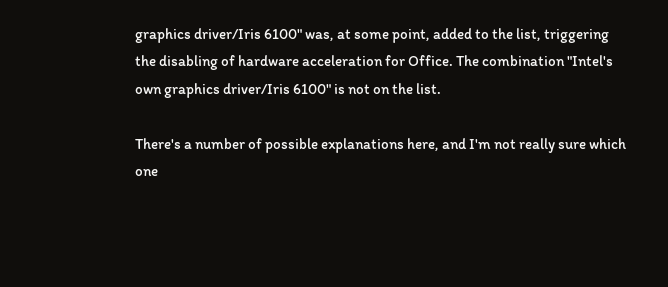graphics driver/Iris 6100" was, at some point, added to the list, triggering the disabling of hardware acceleration for Office. The combination "Intel's own graphics driver/Iris 6100" is not on the list.

There's a number of possible explanations here, and I'm not really sure which one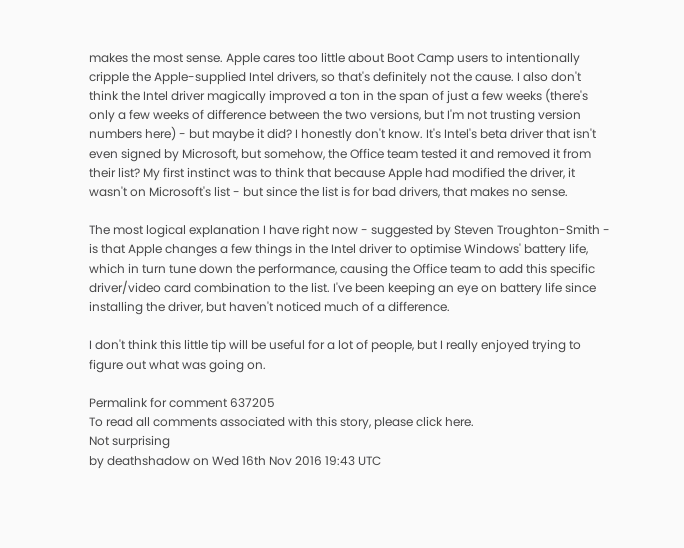makes the most sense. Apple cares too little about Boot Camp users to intentionally cripple the Apple-supplied Intel drivers, so that's definitely not the cause. I also don't think the Intel driver magically improved a ton in the span of just a few weeks (there's only a few weeks of difference between the two versions, but I'm not trusting version numbers here) - but maybe it did? I honestly don't know. It's Intel's beta driver that isn't even signed by Microsoft, but somehow, the Office team tested it and removed it from their list? My first instinct was to think that because Apple had modified the driver, it wasn't on Microsoft's list - but since the list is for bad drivers, that makes no sense.

The most logical explanation I have right now - suggested by Steven Troughton-Smith - is that Apple changes a few things in the Intel driver to optimise Windows' battery life, which in turn tune down the performance, causing the Office team to add this specific driver/video card combination to the list. I've been keeping an eye on battery life since installing the driver, but haven't noticed much of a difference.

I don't think this little tip will be useful for a lot of people, but I really enjoyed trying to figure out what was going on.

Permalink for comment 637205
To read all comments associated with this story, please click here.
Not surprising
by deathshadow on Wed 16th Nov 2016 19:43 UTC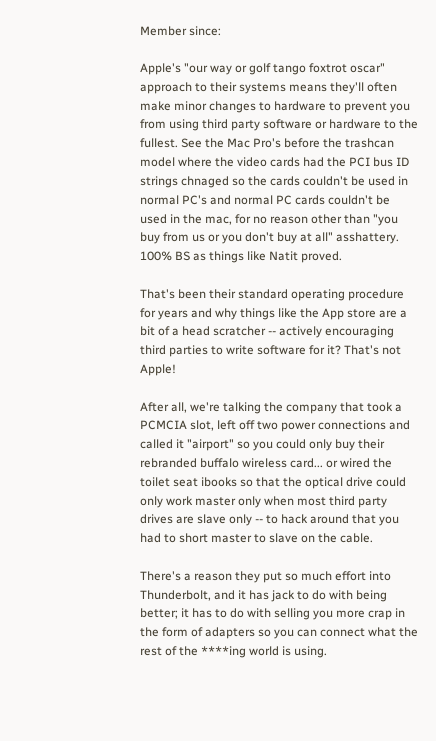Member since:

Apple's "our way or golf tango foxtrot oscar" approach to their systems means they'll often make minor changes to hardware to prevent you from using third party software or hardware to the fullest. See the Mac Pro's before the trashcan model where the video cards had the PCI bus ID strings chnaged so the cards couldn't be used in normal PC's and normal PC cards couldn't be used in the mac, for no reason other than "you buy from us or you don't buy at all" asshattery. 100% BS as things like Natit proved.

That's been their standard operating procedure for years and why things like the App store are a bit of a head scratcher -- actively encouraging third parties to write software for it? That's not Apple!

After all, we're talking the company that took a PCMCIA slot, left off two power connections and called it "airport" so you could only buy their rebranded buffalo wireless card... or wired the toilet seat ibooks so that the optical drive could only work master only when most third party drives are slave only -- to hack around that you had to short master to slave on the cable.

There's a reason they put so much effort into Thunderbolt, and it has jack to do with being better; it has to do with selling you more crap in the form of adapters so you can connect what the rest of the ****ing world is using.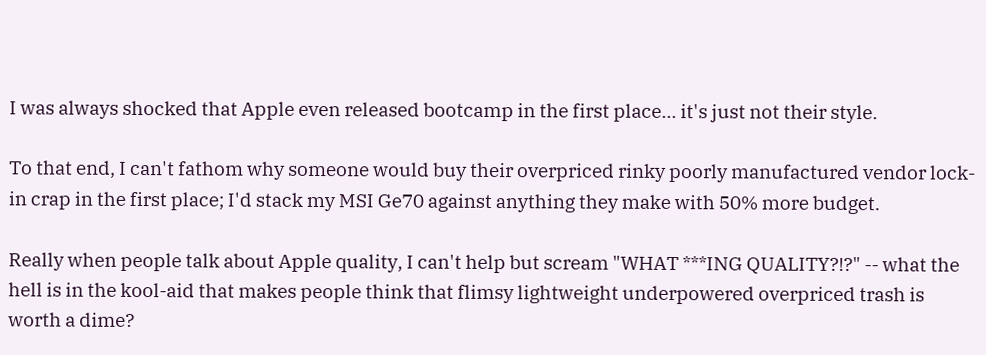I was always shocked that Apple even released bootcamp in the first place... it's just not their style.

To that end, I can't fathom why someone would buy their overpriced rinky poorly manufactured vendor lock-in crap in the first place; I'd stack my MSI Ge70 against anything they make with 50% more budget.

Really when people talk about Apple quality, I can't help but scream "WHAT ***ING QUALITY?!?" -- what the hell is in the kool-aid that makes people think that flimsy lightweight underpowered overpriced trash is worth a dime?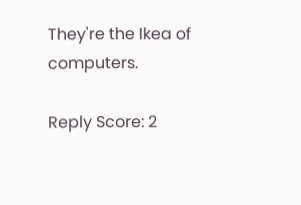They're the Ikea of computers.

Reply Score: 2